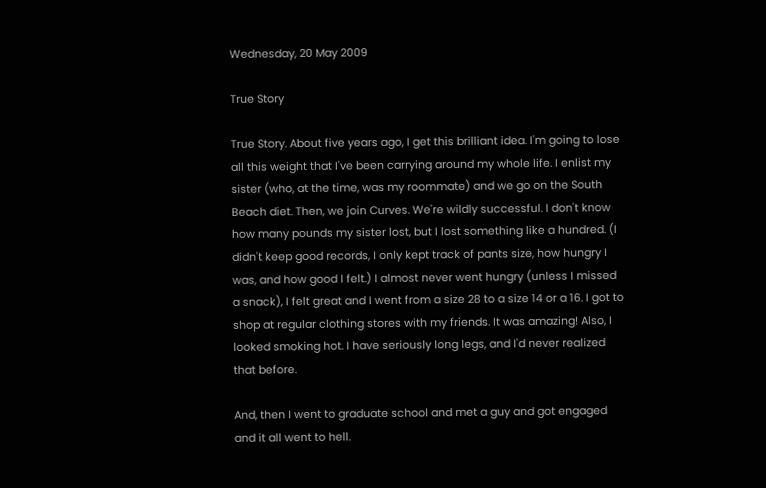Wednesday, 20 May 2009

True Story

True Story. About five years ago, I get this brilliant idea. I'm going to lose all this weight that I've been carrying around my whole life. I enlist my sister (who, at the time, was my roommate) and we go on the South Beach diet. Then, we join Curves. We're wildly successful. I don't know how many pounds my sister lost, but I lost something like a hundred. (I didn't keep good records, I only kept track of pants size, how hungry I was, and how good I felt.) I almost never went hungry (unless I missed a snack), I felt great and I went from a size 28 to a size 14 or a 16. I got to shop at regular clothing stores with my friends. It was amazing! Also, I looked smoking hot. I have seriously long legs, and I'd never realized that before.

And, then I went to graduate school and met a guy and got engaged and it all went to hell.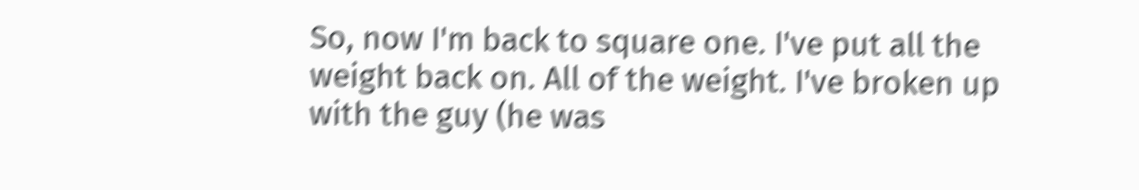So, now I'm back to square one. I've put all the weight back on. All of the weight. I've broken up with the guy (he was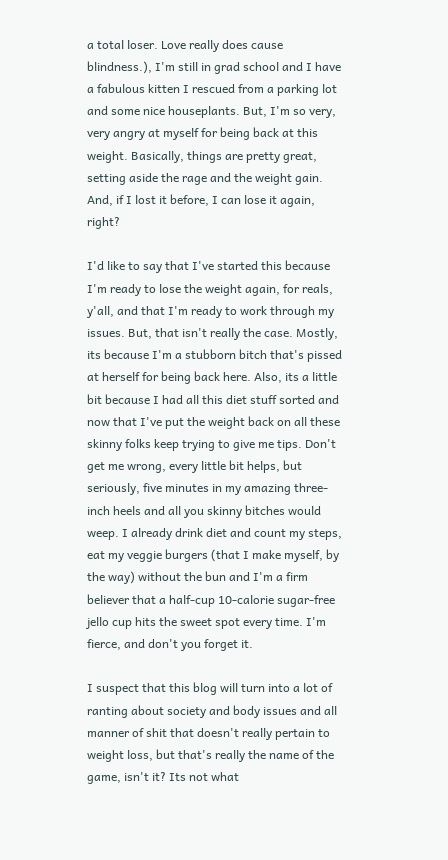a total loser. Love really does cause blindness.), I'm still in grad school and I have a fabulous kitten I rescued from a parking lot and some nice houseplants. But, I'm so very, very angry at myself for being back at this weight. Basically, things are pretty great, setting aside the rage and the weight gain. And, if I lost it before, I can lose it again, right?

I'd like to say that I've started this because I'm ready to lose the weight again, for reals, y'all, and that I'm ready to work through my issues. But, that isn't really the case. Mostly, its because I'm a stubborn bitch that's pissed at herself for being back here. Also, its a little bit because I had all this diet stuff sorted and now that I've put the weight back on all these skinny folks keep trying to give me tips. Don't get me wrong, every little bit helps, but seriously, five minutes in my amazing three-inch heels and all you skinny bitches would weep. I already drink diet and count my steps, eat my veggie burgers (that I make myself, by the way) without the bun and I'm a firm believer that a half-cup 10-calorie sugar-free jello cup hits the sweet spot every time. I'm fierce, and don't you forget it.

I suspect that this blog will turn into a lot of ranting about society and body issues and all manner of shit that doesn't really pertain to weight loss, but that's really the name of the game, isn't it? Its not what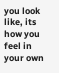you look like, its how you feel in your own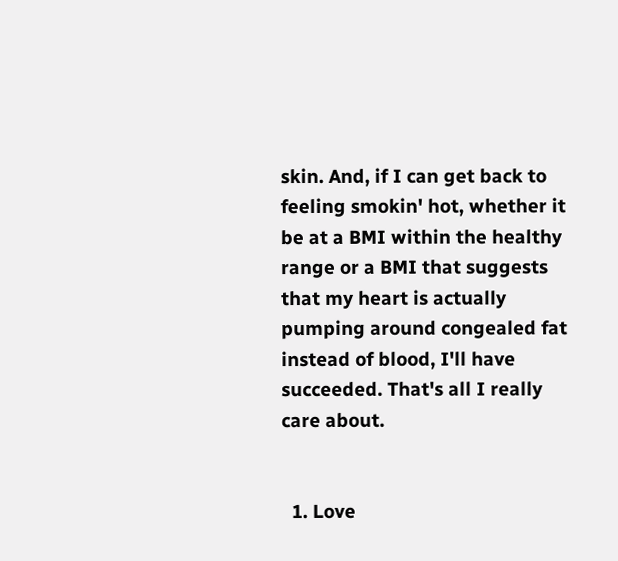skin. And, if I can get back to feeling smokin' hot, whether it be at a BMI within the healthy range or a BMI that suggests that my heart is actually pumping around congealed fat instead of blood, I'll have succeeded. That's all I really care about.


  1. Love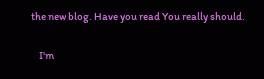the new blog. Have you read You really should.

    I'm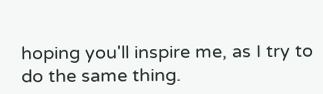hoping you'll inspire me, as I try to do the same thing.